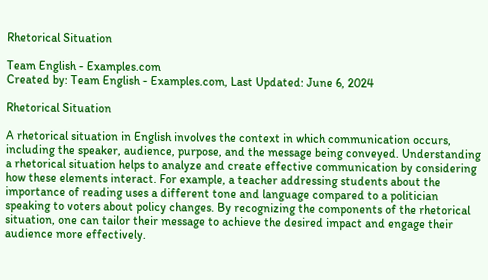Rhetorical Situation

Team English - Examples.com
Created by: Team English - Examples.com, Last Updated: June 6, 2024

Rhetorical Situation

A rhetorical situation in English involves the context in which communication occurs, including the speaker, audience, purpose, and the message being conveyed. Understanding a rhetorical situation helps to analyze and create effective communication by considering how these elements interact. For example, a teacher addressing students about the importance of reading uses a different tone and language compared to a politician speaking to voters about policy changes. By recognizing the components of the rhetorical situation, one can tailor their message to achieve the desired impact and engage their audience more effectively.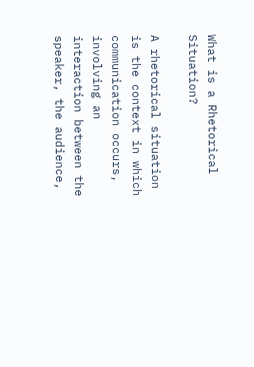What is a Rhetorical Situation?

A rhetorical situation is the context in which communication occurs, involving an interaction between the speaker, the audience,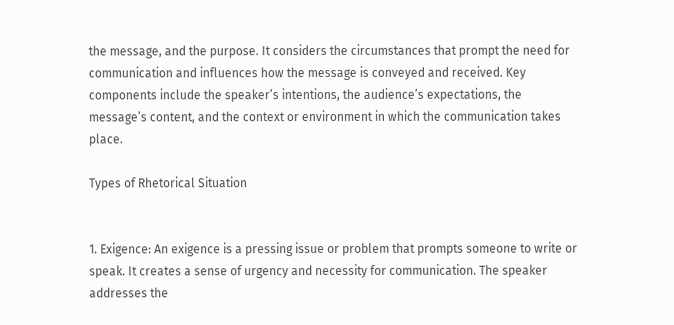the message, and the purpose. It considers the circumstances that prompt the need for communication and influences how the message is conveyed and received. Key components include the speaker’s intentions, the audience’s expectations, the message’s content, and the context or environment in which the communication takes place.

Types of Rhetorical Situation


1. Exigence: An exigence is a pressing issue or problem that prompts someone to write or speak. It creates a sense of urgency and necessity for communication. The speaker addresses the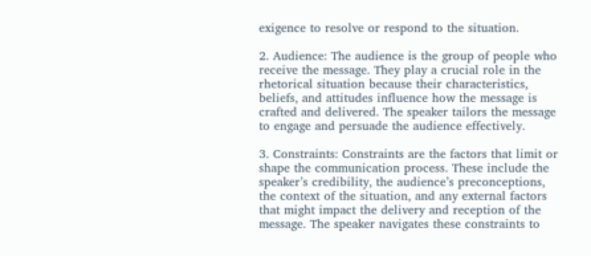exigence to resolve or respond to the situation.

2. Audience: The audience is the group of people who receive the message. They play a crucial role in the rhetorical situation because their characteristics, beliefs, and attitudes influence how the message is crafted and delivered. The speaker tailors the message to engage and persuade the audience effectively.

3. Constraints: Constraints are the factors that limit or shape the communication process. These include the speaker’s credibility, the audience’s preconceptions, the context of the situation, and any external factors that might impact the delivery and reception of the message. The speaker navigates these constraints to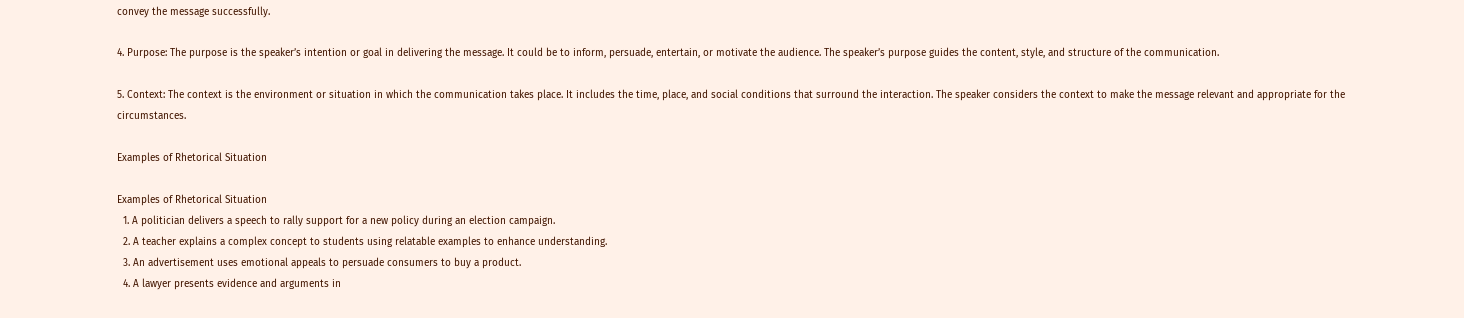convey the message successfully.

4. Purpose: The purpose is the speaker’s intention or goal in delivering the message. It could be to inform, persuade, entertain, or motivate the audience. The speaker’s purpose guides the content, style, and structure of the communication.

5. Context: The context is the environment or situation in which the communication takes place. It includes the time, place, and social conditions that surround the interaction. The speaker considers the context to make the message relevant and appropriate for the circumstances.

Examples of Rhetorical Situation

Examples of Rhetorical Situation
  1. A politician delivers a speech to rally support for a new policy during an election campaign.
  2. A teacher explains a complex concept to students using relatable examples to enhance understanding.
  3. An advertisement uses emotional appeals to persuade consumers to buy a product.
  4. A lawyer presents evidence and arguments in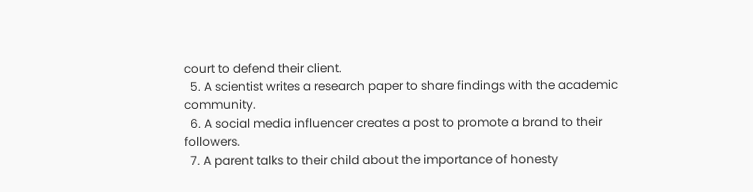court to defend their client.
  5. A scientist writes a research paper to share findings with the academic community.
  6. A social media influencer creates a post to promote a brand to their followers.
  7. A parent talks to their child about the importance of honesty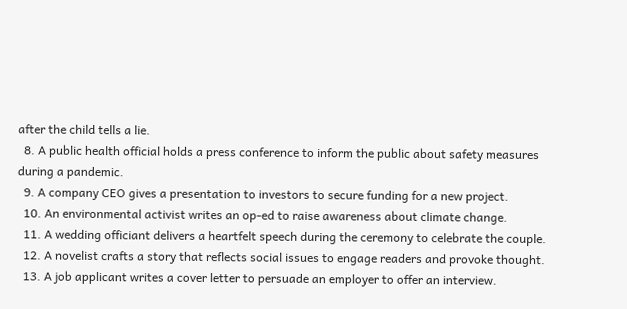after the child tells a lie.
  8. A public health official holds a press conference to inform the public about safety measures during a pandemic.
  9. A company CEO gives a presentation to investors to secure funding for a new project.
  10. An environmental activist writes an op-ed to raise awareness about climate change.
  11. A wedding officiant delivers a heartfelt speech during the ceremony to celebrate the couple.
  12. A novelist crafts a story that reflects social issues to engage readers and provoke thought.
  13. A job applicant writes a cover letter to persuade an employer to offer an interview.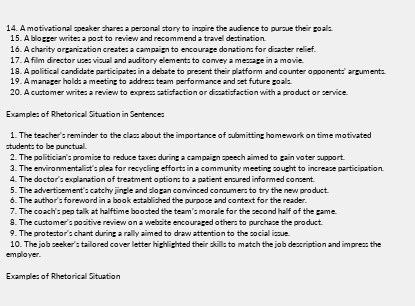14. A motivational speaker shares a personal story to inspire the audience to pursue their goals.
  15. A blogger writes a post to review and recommend a travel destination.
  16. A charity organization creates a campaign to encourage donations for disaster relief.
  17. A film director uses visual and auditory elements to convey a message in a movie.
  18. A political candidate participates in a debate to present their platform and counter opponents’ arguments.
  19. A manager holds a meeting to address team performance and set future goals.
  20. A customer writes a review to express satisfaction or dissatisfaction with a product or service.

Examples of Rhetorical Situation in Sentences

  1. The teacher’s reminder to the class about the importance of submitting homework on time motivated students to be punctual.
  2. The politician’s promise to reduce taxes during a campaign speech aimed to gain voter support.
  3. The environmentalist’s plea for recycling efforts in a community meeting sought to increase participation.
  4. The doctor’s explanation of treatment options to a patient ensured informed consent.
  5. The advertisement’s catchy jingle and slogan convinced consumers to try the new product.
  6. The author’s foreword in a book established the purpose and context for the reader.
  7. The coach’s pep talk at halftime boosted the team’s morale for the second half of the game.
  8. The customer’s positive review on a website encouraged others to purchase the product.
  9. The protestor’s chant during a rally aimed to draw attention to the social issue.
  10. The job seeker’s tailored cover letter highlighted their skills to match the job description and impress the employer.

Examples of Rhetorical Situation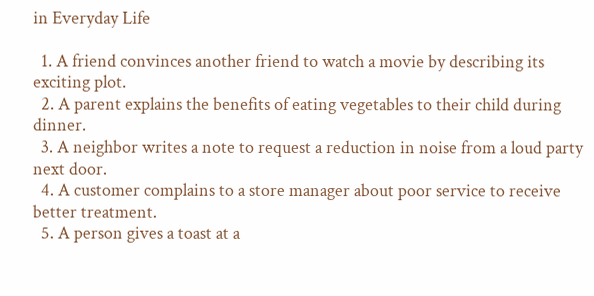in Everyday Life

  1. A friend convinces another friend to watch a movie by describing its exciting plot.
  2. A parent explains the benefits of eating vegetables to their child during dinner.
  3. A neighbor writes a note to request a reduction in noise from a loud party next door.
  4. A customer complains to a store manager about poor service to receive better treatment.
  5. A person gives a toast at a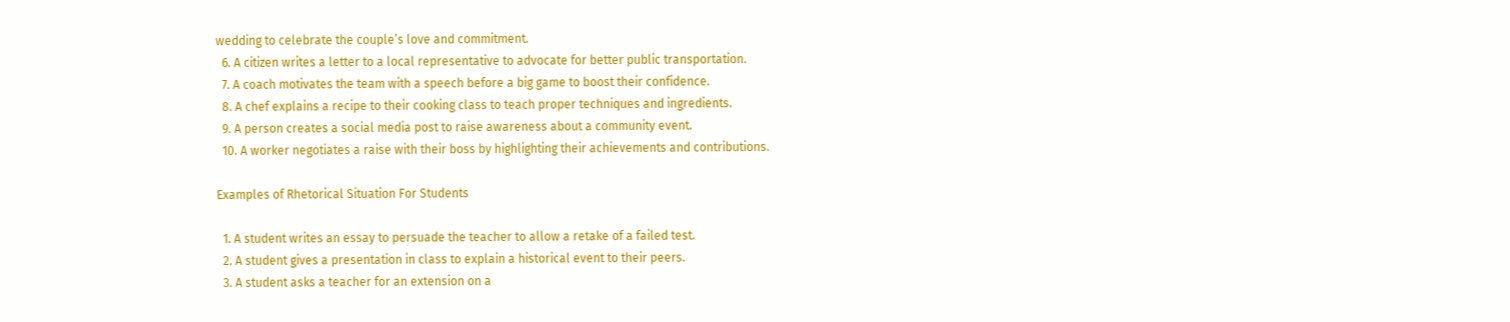wedding to celebrate the couple’s love and commitment.
  6. A citizen writes a letter to a local representative to advocate for better public transportation.
  7. A coach motivates the team with a speech before a big game to boost their confidence.
  8. A chef explains a recipe to their cooking class to teach proper techniques and ingredients.
  9. A person creates a social media post to raise awareness about a community event.
  10. A worker negotiates a raise with their boss by highlighting their achievements and contributions.

Examples of Rhetorical Situation For Students

  1. A student writes an essay to persuade the teacher to allow a retake of a failed test.
  2. A student gives a presentation in class to explain a historical event to their peers.
  3. A student asks a teacher for an extension on a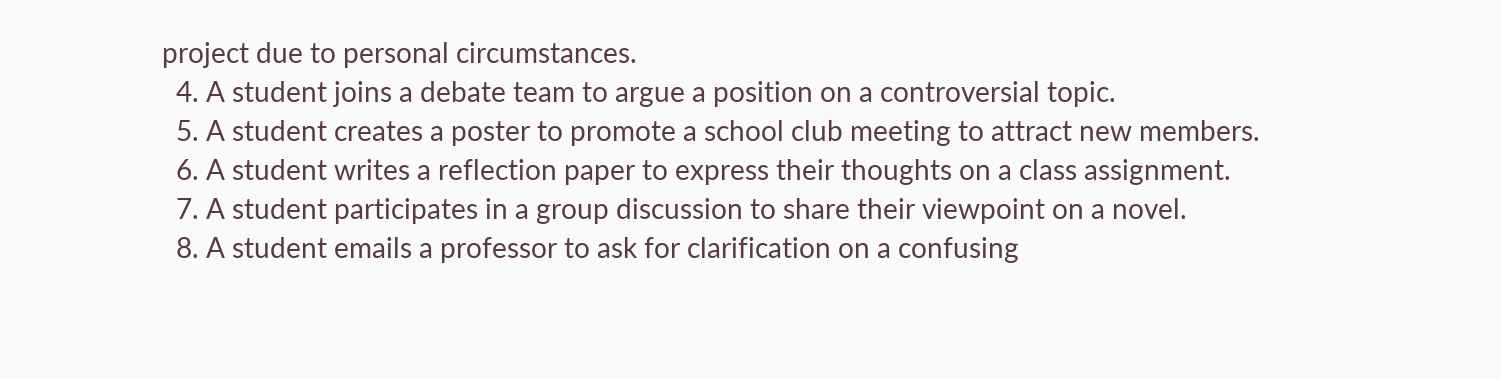project due to personal circumstances.
  4. A student joins a debate team to argue a position on a controversial topic.
  5. A student creates a poster to promote a school club meeting to attract new members.
  6. A student writes a reflection paper to express their thoughts on a class assignment.
  7. A student participates in a group discussion to share their viewpoint on a novel.
  8. A student emails a professor to ask for clarification on a confusing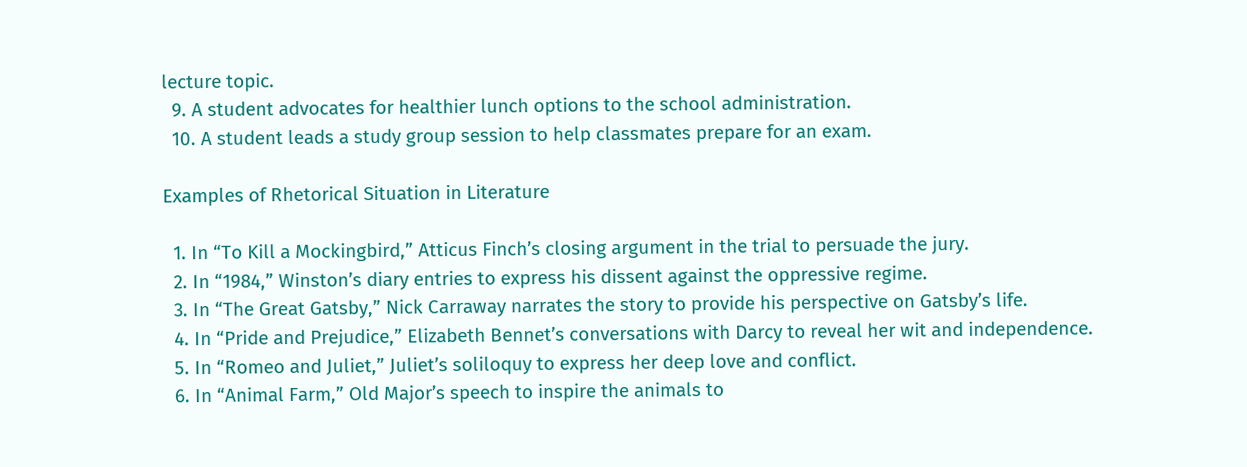lecture topic.
  9. A student advocates for healthier lunch options to the school administration.
  10. A student leads a study group session to help classmates prepare for an exam.

Examples of Rhetorical Situation in Literature

  1. In “To Kill a Mockingbird,” Atticus Finch’s closing argument in the trial to persuade the jury.
  2. In “1984,” Winston’s diary entries to express his dissent against the oppressive regime.
  3. In “The Great Gatsby,” Nick Carraway narrates the story to provide his perspective on Gatsby’s life.
  4. In “Pride and Prejudice,” Elizabeth Bennet’s conversations with Darcy to reveal her wit and independence.
  5. In “Romeo and Juliet,” Juliet’s soliloquy to express her deep love and conflict.
  6. In “Animal Farm,” Old Major’s speech to inspire the animals to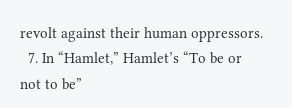revolt against their human oppressors.
  7. In “Hamlet,” Hamlet’s “To be or not to be”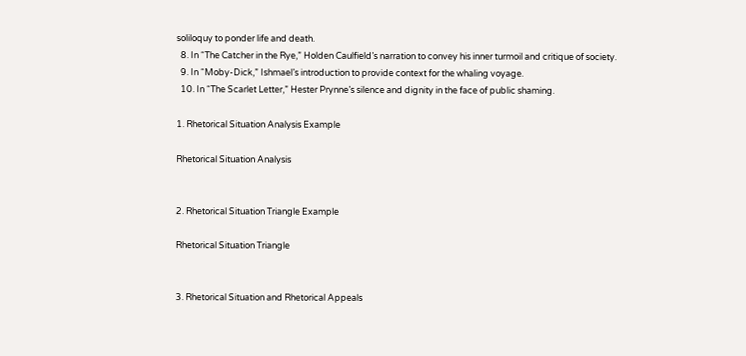soliloquy to ponder life and death.
  8. In “The Catcher in the Rye,” Holden Caulfield’s narration to convey his inner turmoil and critique of society.
  9. In “Moby-Dick,” Ishmael’s introduction to provide context for the whaling voyage.
  10. In “The Scarlet Letter,” Hester Prynne’s silence and dignity in the face of public shaming.

1. Rhetorical Situation Analysis Example

Rhetorical Situation Analysis


2. Rhetorical Situation Triangle Example

Rhetorical Situation Triangle


3. Rhetorical Situation and Rhetorical Appeals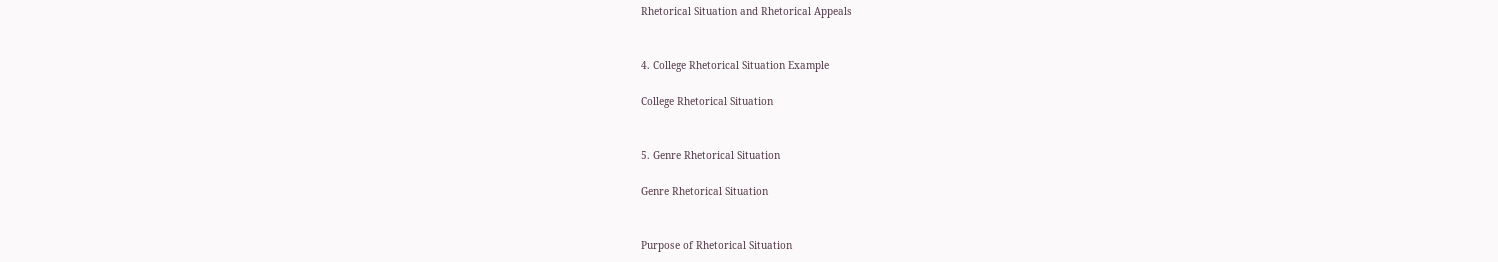Rhetorical Situation and Rhetorical Appeals


4. College Rhetorical Situation Example

College Rhetorical Situation


5. Genre Rhetorical Situation

Genre Rhetorical Situation


Purpose of Rhetorical Situation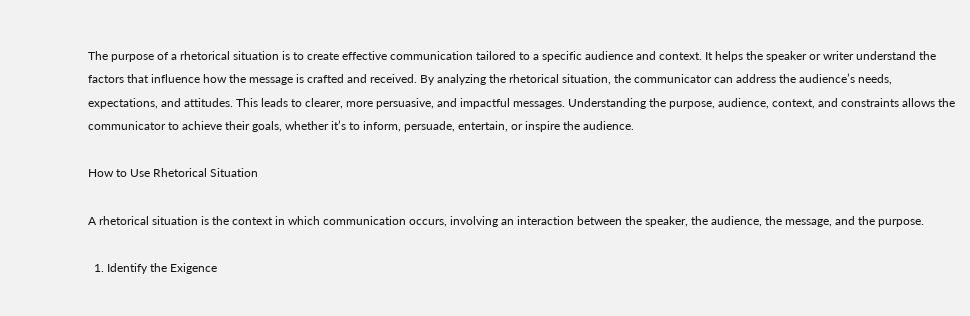The purpose of a rhetorical situation is to create effective communication tailored to a specific audience and context. It helps the speaker or writer understand the factors that influence how the message is crafted and received. By analyzing the rhetorical situation, the communicator can address the audience’s needs, expectations, and attitudes. This leads to clearer, more persuasive, and impactful messages. Understanding the purpose, audience, context, and constraints allows the communicator to achieve their goals, whether it’s to inform, persuade, entertain, or inspire the audience.

How to Use Rhetorical Situation

A rhetorical situation is the context in which communication occurs, involving an interaction between the speaker, the audience, the message, and the purpose.

  1. Identify the Exigence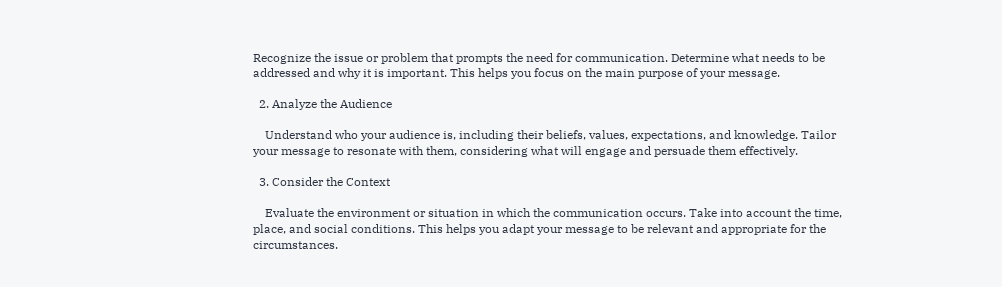Recognize the issue or problem that prompts the need for communication. Determine what needs to be addressed and why it is important. This helps you focus on the main purpose of your message.

  2. Analyze the Audience

    Understand who your audience is, including their beliefs, values, expectations, and knowledge. Tailor your message to resonate with them, considering what will engage and persuade them effectively.

  3. Consider the Context

    Evaluate the environment or situation in which the communication occurs. Take into account the time, place, and social conditions. This helps you adapt your message to be relevant and appropriate for the circumstances.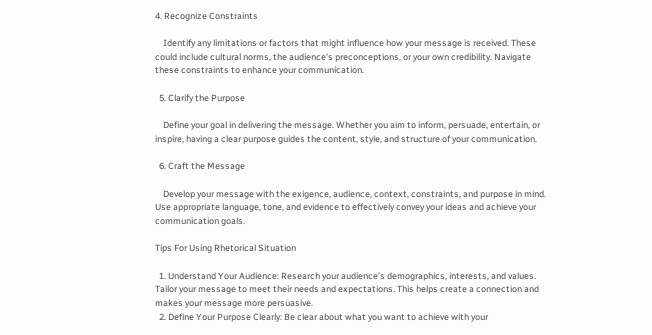4. Recognize Constraints

    Identify any limitations or factors that might influence how your message is received. These could include cultural norms, the audience’s preconceptions, or your own credibility. Navigate these constraints to enhance your communication.

  5. Clarify the Purpose

    Define your goal in delivering the message. Whether you aim to inform, persuade, entertain, or inspire, having a clear purpose guides the content, style, and structure of your communication.

  6. Craft the Message

    Develop your message with the exigence, audience, context, constraints, and purpose in mind. Use appropriate language, tone, and evidence to effectively convey your ideas and achieve your communication goals.

Tips For Using Rhetorical Situation

  1. Understand Your Audience: Research your audience’s demographics, interests, and values. Tailor your message to meet their needs and expectations. This helps create a connection and makes your message more persuasive.
  2. Define Your Purpose Clearly: Be clear about what you want to achieve with your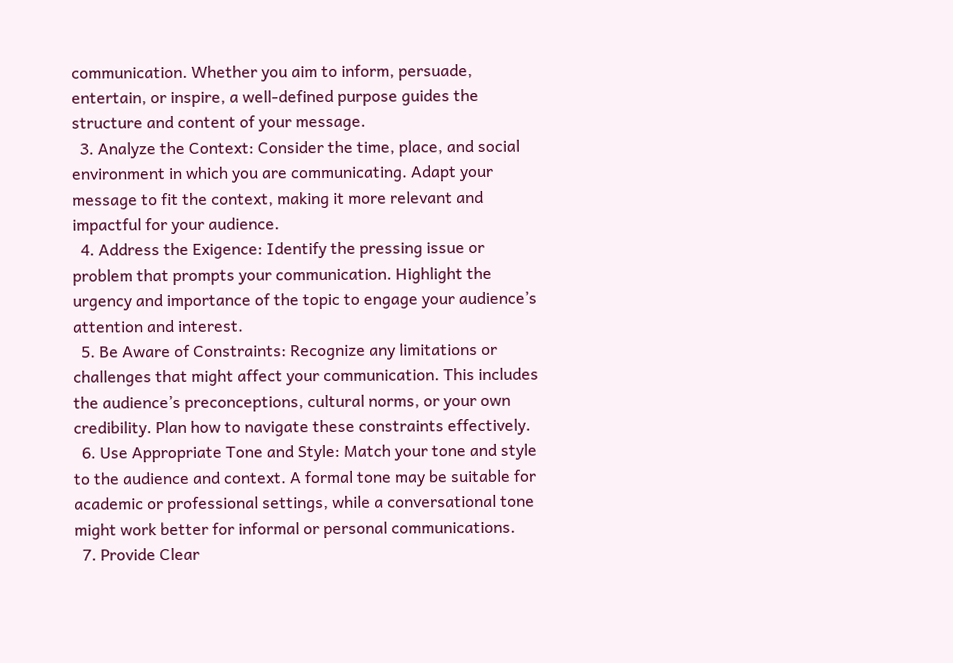communication. Whether you aim to inform, persuade, entertain, or inspire, a well-defined purpose guides the structure and content of your message.
  3. Analyze the Context: Consider the time, place, and social environment in which you are communicating. Adapt your message to fit the context, making it more relevant and impactful for your audience.
  4. Address the Exigence: Identify the pressing issue or problem that prompts your communication. Highlight the urgency and importance of the topic to engage your audience’s attention and interest.
  5. Be Aware of Constraints: Recognize any limitations or challenges that might affect your communication. This includes the audience’s preconceptions, cultural norms, or your own credibility. Plan how to navigate these constraints effectively.
  6. Use Appropriate Tone and Style: Match your tone and style to the audience and context. A formal tone may be suitable for academic or professional settings, while a conversational tone might work better for informal or personal communications.
  7. Provide Clear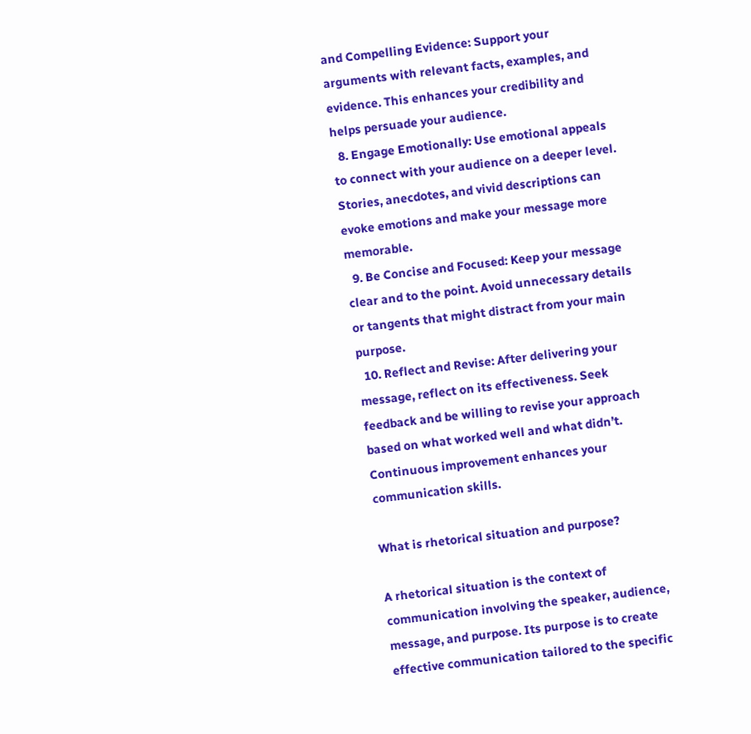and Compelling Evidence: Support your arguments with relevant facts, examples, and evidence. This enhances your credibility and helps persuade your audience.
  8. Engage Emotionally: Use emotional appeals to connect with your audience on a deeper level. Stories, anecdotes, and vivid descriptions can evoke emotions and make your message more memorable.
  9. Be Concise and Focused: Keep your message clear and to the point. Avoid unnecessary details or tangents that might distract from your main purpose.
  10. Reflect and Revise: After delivering your message, reflect on its effectiveness. Seek feedback and be willing to revise your approach based on what worked well and what didn’t. Continuous improvement enhances your communication skills.

What is rhetorical situation and purpose?

A rhetorical situation is the context of communication involving the speaker, audience, message, and purpose. Its purpose is to create effective communication tailored to the specific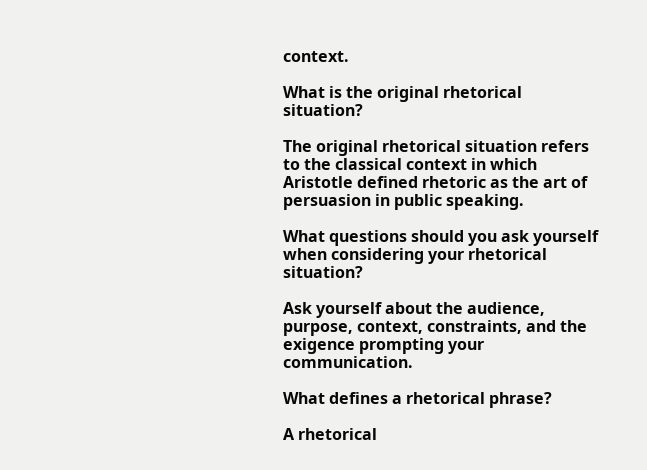context.

What is the original rhetorical situation?

The original rhetorical situation refers to the classical context in which Aristotle defined rhetoric as the art of persuasion in public speaking.

What questions should you ask yourself when considering your rhetorical situation?

Ask yourself about the audience, purpose, context, constraints, and the exigence prompting your communication.

What defines a rhetorical phrase?

A rhetorical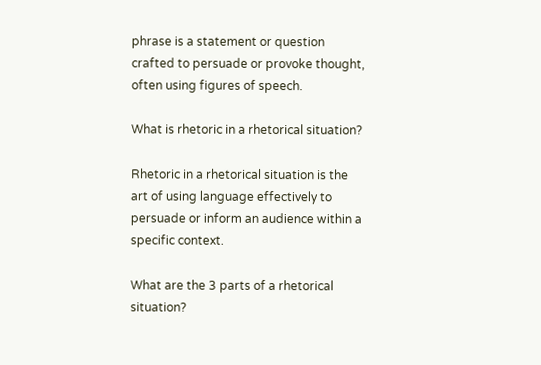phrase is a statement or question crafted to persuade or provoke thought, often using figures of speech.

What is rhetoric in a rhetorical situation?

Rhetoric in a rhetorical situation is the art of using language effectively to persuade or inform an audience within a specific context.

What are the 3 parts of a rhetorical situation?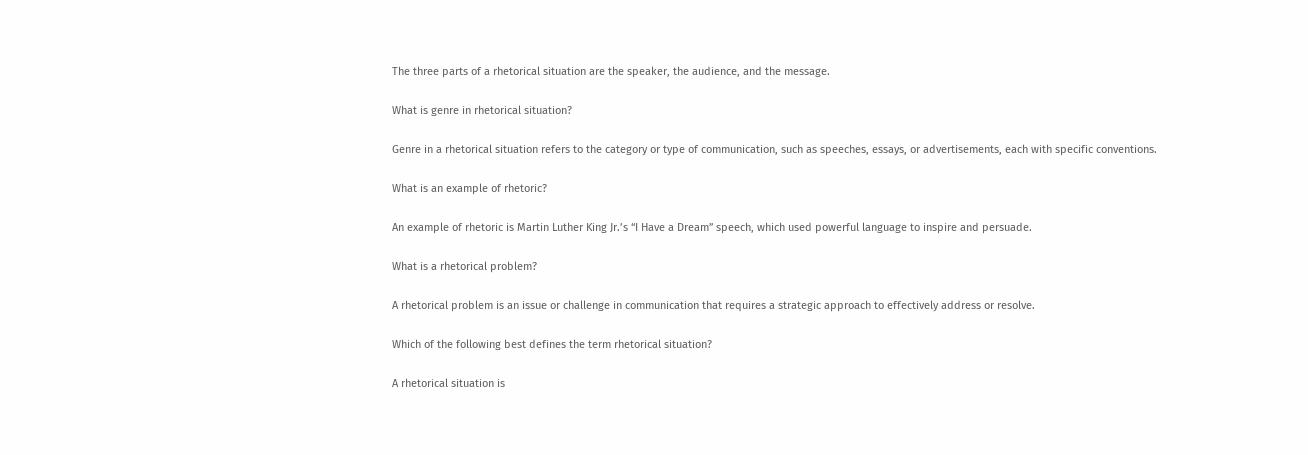The three parts of a rhetorical situation are the speaker, the audience, and the message.

What is genre in rhetorical situation?

Genre in a rhetorical situation refers to the category or type of communication, such as speeches, essays, or advertisements, each with specific conventions.

What is an example of rhetoric?

An example of rhetoric is Martin Luther King Jr.’s “I Have a Dream” speech, which used powerful language to inspire and persuade.

What is a rhetorical problem?

A rhetorical problem is an issue or challenge in communication that requires a strategic approach to effectively address or resolve.

Which of the following best defines the term rhetorical situation?

A rhetorical situation is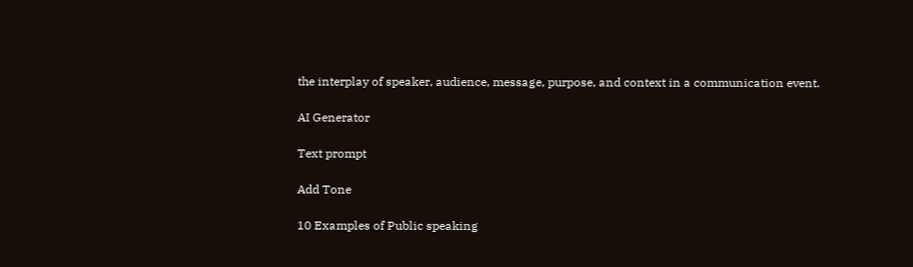the interplay of speaker, audience, message, purpose, and context in a communication event.

AI Generator

Text prompt

Add Tone

10 Examples of Public speaking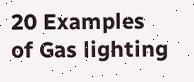20 Examples of Gas lighting